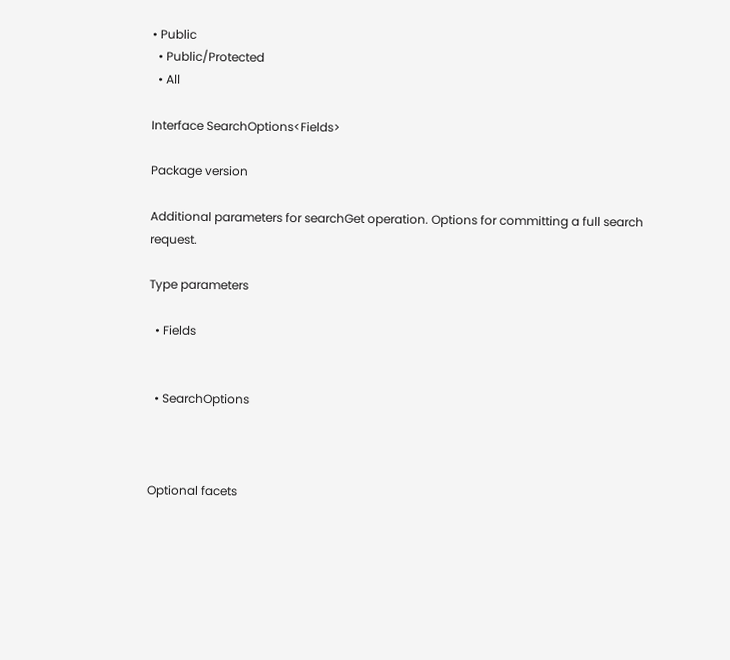• Public
  • Public/Protected
  • All

Interface SearchOptions<Fields>

Package version

Additional parameters for searchGet operation. Options for committing a full search request.

Type parameters

  • Fields


  • SearchOptions



Optional facets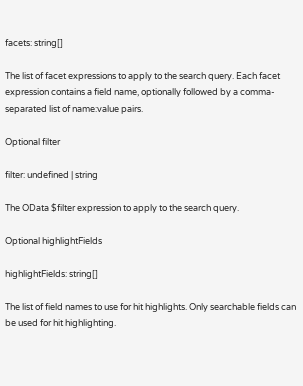facets: string[]

The list of facet expressions to apply to the search query. Each facet expression contains a field name, optionally followed by a comma-separated list of name:value pairs.

Optional filter

filter: undefined | string

The OData $filter expression to apply to the search query.

Optional highlightFields

highlightFields: string[]

The list of field names to use for hit highlights. Only searchable fields can be used for hit highlighting.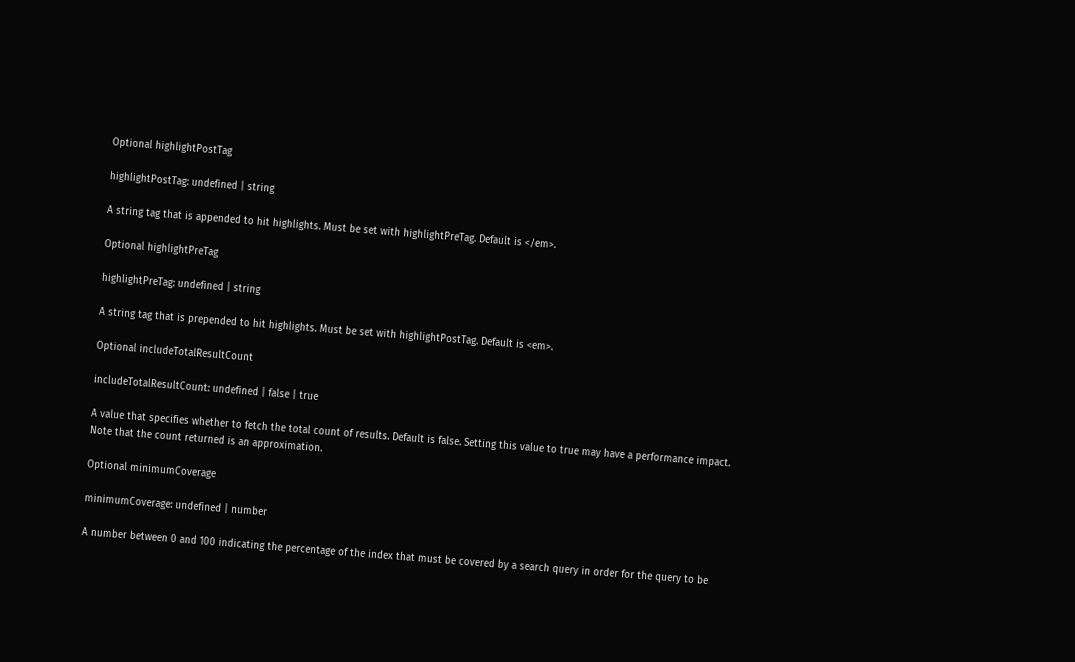Optional highlightPostTag

highlightPostTag: undefined | string

A string tag that is appended to hit highlights. Must be set with highlightPreTag. Default is </em>.

Optional highlightPreTag

highlightPreTag: undefined | string

A string tag that is prepended to hit highlights. Must be set with highlightPostTag. Default is <em>.

Optional includeTotalResultCount

includeTotalResultCount: undefined | false | true

A value that specifies whether to fetch the total count of results. Default is false. Setting this value to true may have a performance impact. Note that the count returned is an approximation.

Optional minimumCoverage

minimumCoverage: undefined | number

A number between 0 and 100 indicating the percentage of the index that must be covered by a search query in order for the query to be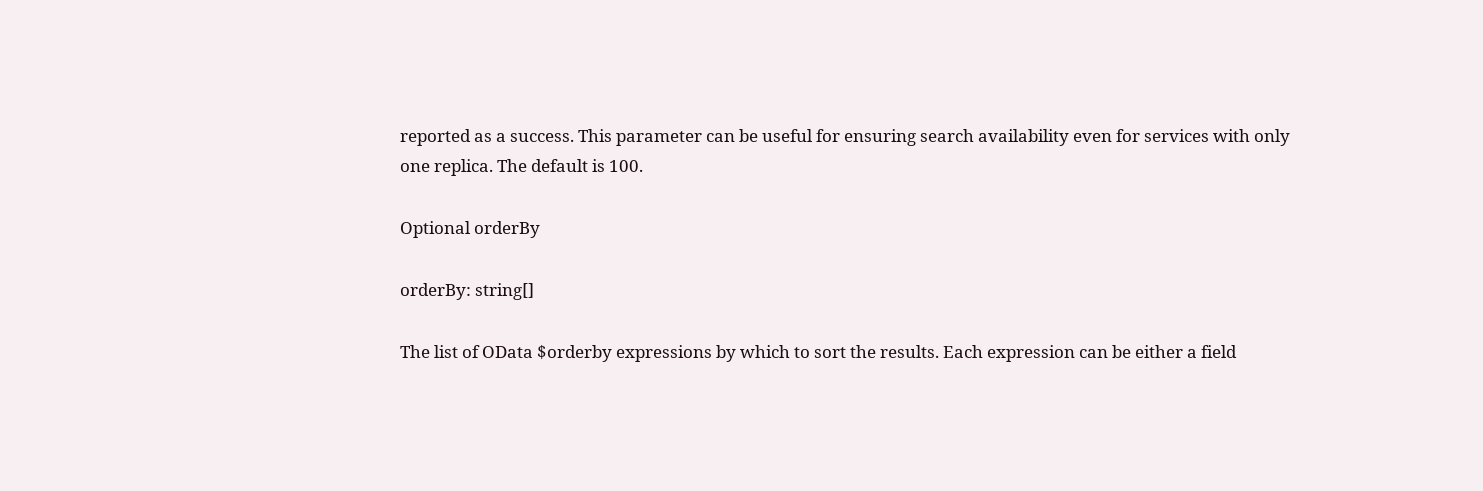reported as a success. This parameter can be useful for ensuring search availability even for services with only one replica. The default is 100.

Optional orderBy

orderBy: string[]

The list of OData $orderby expressions by which to sort the results. Each expression can be either a field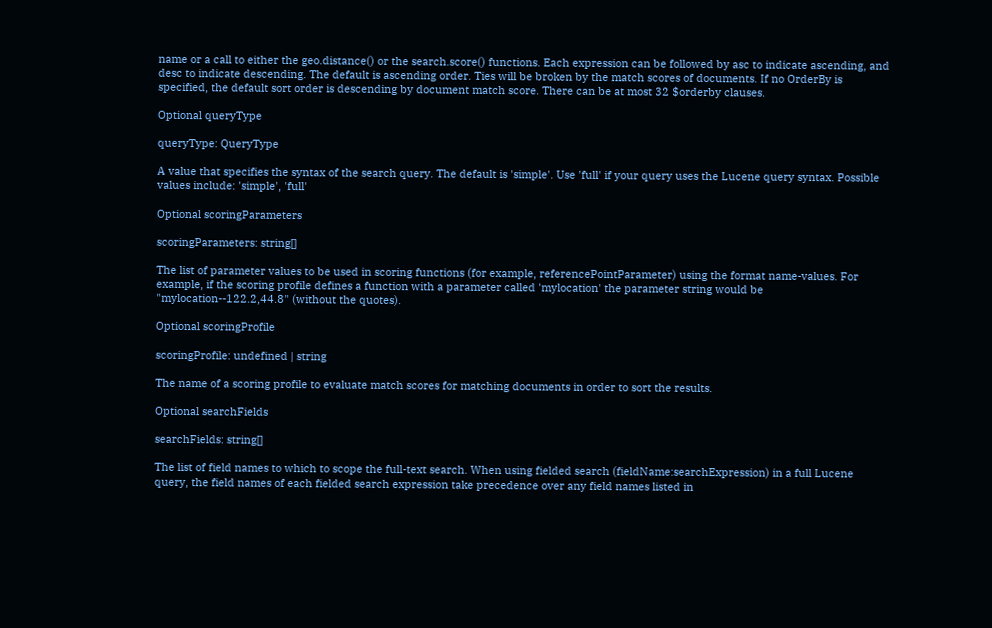name or a call to either the geo.distance() or the search.score() functions. Each expression can be followed by asc to indicate ascending, and desc to indicate descending. The default is ascending order. Ties will be broken by the match scores of documents. If no OrderBy is specified, the default sort order is descending by document match score. There can be at most 32 $orderby clauses.

Optional queryType

queryType: QueryType

A value that specifies the syntax of the search query. The default is 'simple'. Use 'full' if your query uses the Lucene query syntax. Possible values include: 'simple', 'full'

Optional scoringParameters

scoringParameters: string[]

The list of parameter values to be used in scoring functions (for example, referencePointParameter) using the format name-values. For example, if the scoring profile defines a function with a parameter called 'mylocation' the parameter string would be "mylocation--122.2,44.8" (without the quotes).

Optional scoringProfile

scoringProfile: undefined | string

The name of a scoring profile to evaluate match scores for matching documents in order to sort the results.

Optional searchFields

searchFields: string[]

The list of field names to which to scope the full-text search. When using fielded search (fieldName:searchExpression) in a full Lucene query, the field names of each fielded search expression take precedence over any field names listed in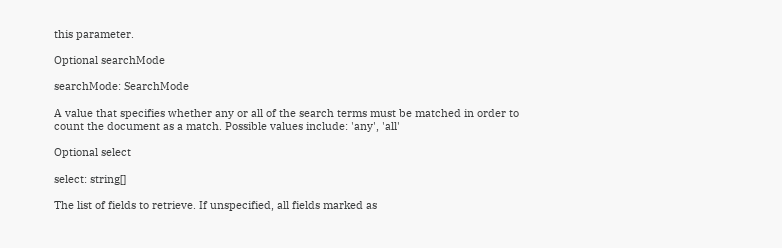this parameter.

Optional searchMode

searchMode: SearchMode

A value that specifies whether any or all of the search terms must be matched in order to count the document as a match. Possible values include: 'any', 'all'

Optional select

select: string[]

The list of fields to retrieve. If unspecified, all fields marked as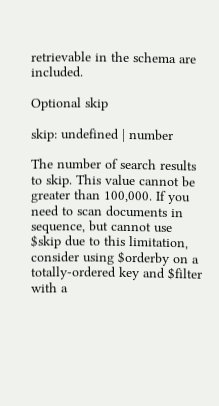retrievable in the schema are included.

Optional skip

skip: undefined | number

The number of search results to skip. This value cannot be greater than 100,000. If you need to scan documents in sequence, but cannot use $skip due to this limitation, consider using $orderby on a totally-ordered key and $filter with a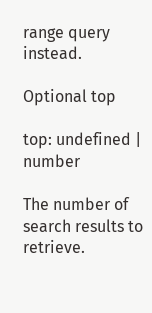range query instead.

Optional top

top: undefined | number

The number of search results to retrieve.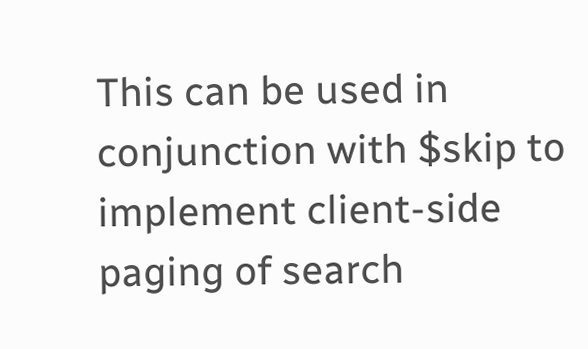This can be used in conjunction with $skip to implement client-side paging of search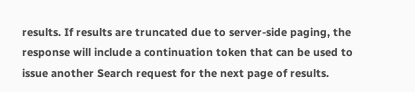results. If results are truncated due to server-side paging, the response will include a continuation token that can be used to issue another Search request for the next page of results.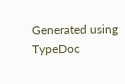Generated using TypeDoc